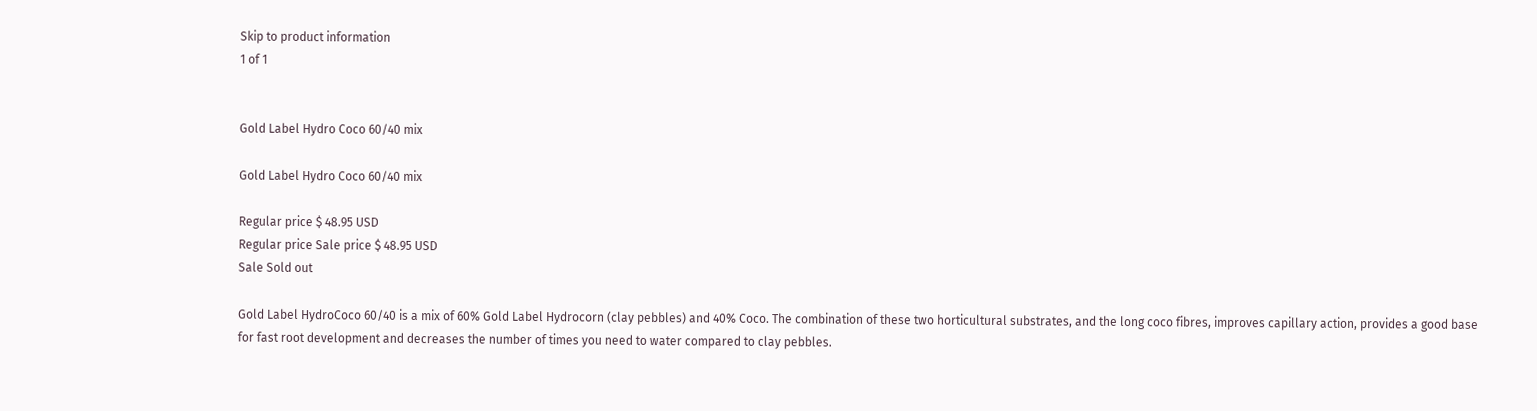Skip to product information
1 of 1


Gold Label Hydro Coco 60/40 mix

Gold Label Hydro Coco 60/40 mix

Regular price $ 48.95 USD
Regular price Sale price $ 48.95 USD
Sale Sold out

Gold Label HydroCoco 60/40 is a mix of 60% Gold Label Hydrocorn (clay pebbles) and 40% Coco. The combination of these two horticultural substrates, and the long coco fibres, improves capillary action, provides a good base for fast root development and decreases the number of times you need to water compared to clay pebbles.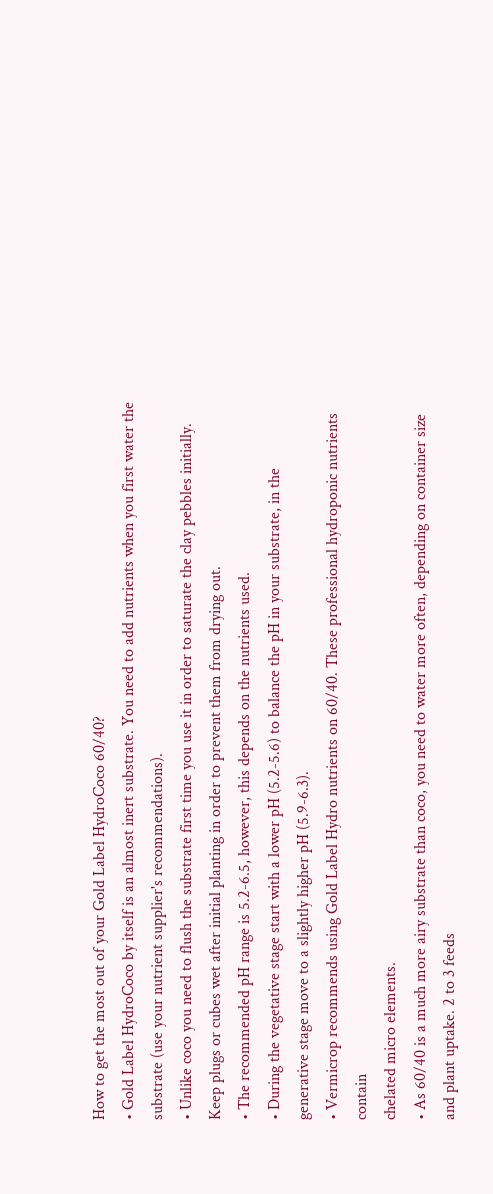How to get the most out of your Gold Label HydroCoco 60/40?
• Gold Label HydroCoco by itself is an almost inert substrate. You need to add nutrients when you first water the substrate (use your nutrient supplier's recommendations).
• Unlike coco you need to flush the substrate first time you use it in order to saturate the clay pebbles initially.
Keep plugs or cubes wet after initial planting in order to prevent them from drying out.
• The recommended pH range is 5.2-6.5, however, this depends on the nutrients used.
• During the vegetative stage start with a lower pH (5.2-5.6) to balance the pH in your substrate, in the
generative stage move to a slightly higher pH (5.9-6.3).
• Vermicrop recommends using Gold Label Hydro nutrients on 60/40. These professional hydroponic nutrients contain
chelated micro elements.
• As 60/40 is a much more airy substrate than coco, you need to water more often, depending on container size
and plant uptake. 2 to 3 feeds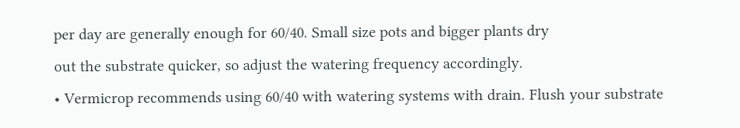per day are generally enough for 60/40. Small size pots and bigger plants dry
out the substrate quicker, so adjust the watering frequency accordingly.
• Vermicrop recommends using 60/40 with watering systems with drain. Flush your substrate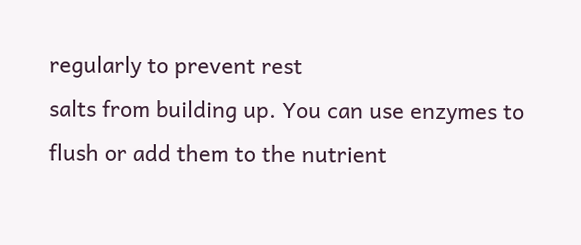regularly to prevent rest
salts from building up. You can use enzymes to flush or add them to the nutrient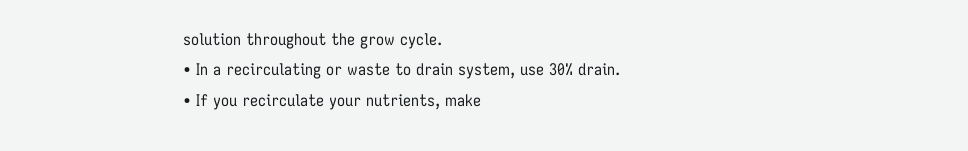solution throughout the grow cycle.
• In a recirculating or waste to drain system, use 30% drain.
• If you recirculate your nutrients, make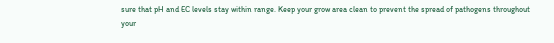sure that pH and EC levels stay within range. Keep your grow area clean to prevent the spread of pathogens throughout your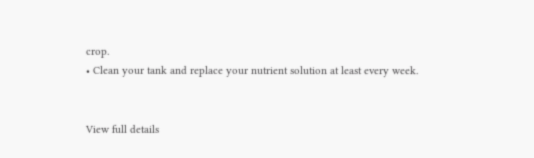crop.
• Clean your tank and replace your nutrient solution at least every week.


View full details